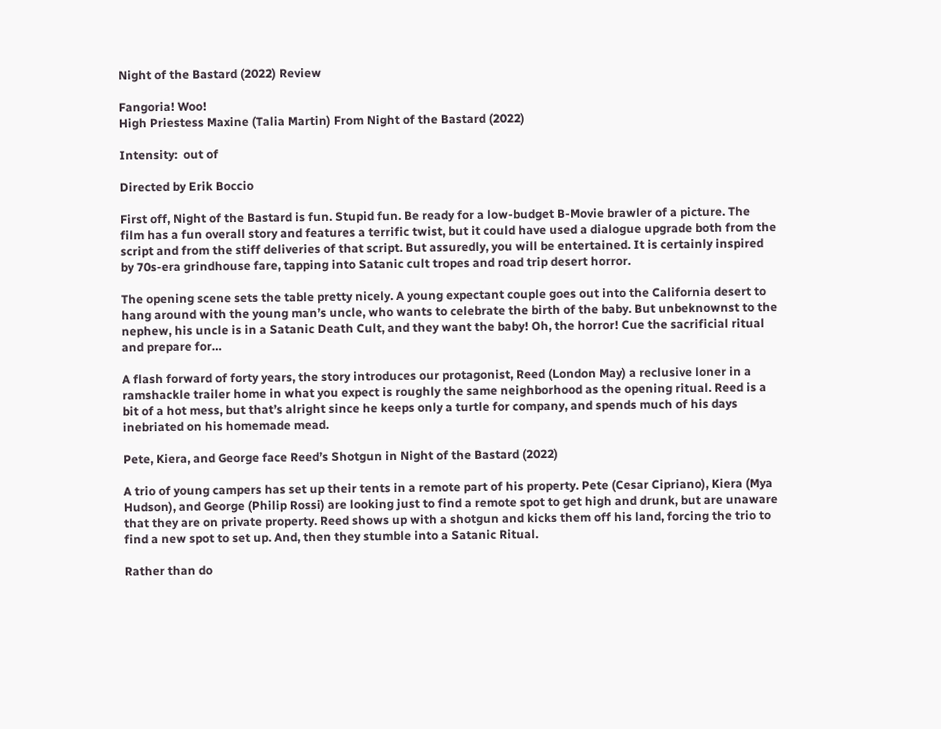Night of the Bastard (2022) Review

Fangoria! Woo!
High Priestess Maxine (Talia Martin) From Night of the Bastard (2022)

Intensity:  out of

Directed by Erik Boccio

First off, Night of the Bastard is fun. Stupid fun. Be ready for a low-budget B-Movie brawler of a picture. The film has a fun overall story and features a terrific twist, but it could have used a dialogue upgrade both from the script and from the stiff deliveries of that script. But assuredly, you will be entertained. It is certainly inspired by 70s-era grindhouse fare, tapping into Satanic cult tropes and road trip desert horror.

The opening scene sets the table pretty nicely. A young expectant couple goes out into the California desert to hang around with the young man’s uncle, who wants to celebrate the birth of the baby. But unbeknownst to the nephew, his uncle is in a Satanic Death Cult, and they want the baby! Oh, the horror! Cue the sacrificial ritual and prepare for…

A flash forward of forty years, the story introduces our protagonist, Reed (London May) a reclusive loner in a ramshackle trailer home in what you expect is roughly the same neighborhood as the opening ritual. Reed is a bit of a hot mess, but that’s alright since he keeps only a turtle for company, and spends much of his days inebriated on his homemade mead.

Pete, Kiera, and George face Reed’s Shotgun in Night of the Bastard (2022)

A trio of young campers has set up their tents in a remote part of his property. Pete (Cesar Cipriano), Kiera (Mya Hudson), and George (Philip Rossi) are looking just to find a remote spot to get high and drunk, but are unaware that they are on private property. Reed shows up with a shotgun and kicks them off his land, forcing the trio to find a new spot to set up. And, then they stumble into a Satanic Ritual.

Rather than do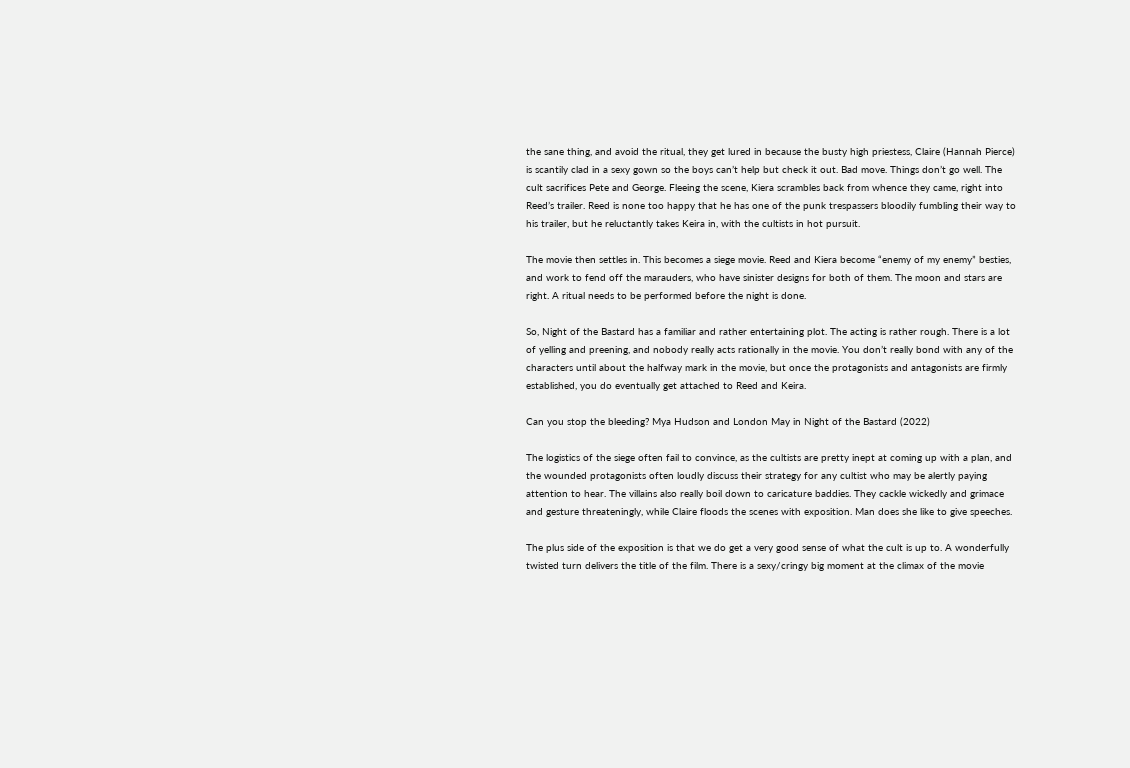the sane thing, and avoid the ritual, they get lured in because the busty high priestess, Claire (Hannah Pierce) is scantily clad in a sexy gown so the boys can’t help but check it out. Bad move. Things don’t go well. The cult sacrifices Pete and George. Fleeing the scene, Kiera scrambles back from whence they came, right into Reed’s trailer. Reed is none too happy that he has one of the punk trespassers bloodily fumbling their way to his trailer, but he reluctantly takes Keira in, with the cultists in hot pursuit.

The movie then settles in. This becomes a siege movie. Reed and Kiera become “enemy of my enemy” besties, and work to fend off the marauders, who have sinister designs for both of them. The moon and stars are right. A ritual needs to be performed before the night is done.

So, Night of the Bastard has a familiar and rather entertaining plot. The acting is rather rough. There is a lot of yelling and preening, and nobody really acts rationally in the movie. You don’t really bond with any of the characters until about the halfway mark in the movie, but once the protagonists and antagonists are firmly established, you do eventually get attached to Reed and Keira.

Can you stop the bleeding? Mya Hudson and London May in Night of the Bastard (2022)

The logistics of the siege often fail to convince, as the cultists are pretty inept at coming up with a plan, and the wounded protagonists often loudly discuss their strategy for any cultist who may be alertly paying attention to hear. The villains also really boil down to caricature baddies. They cackle wickedly and grimace and gesture threateningly, while Claire floods the scenes with exposition. Man does she like to give speeches.

The plus side of the exposition is that we do get a very good sense of what the cult is up to. A wonderfully twisted turn delivers the title of the film. There is a sexy/cringy big moment at the climax of the movie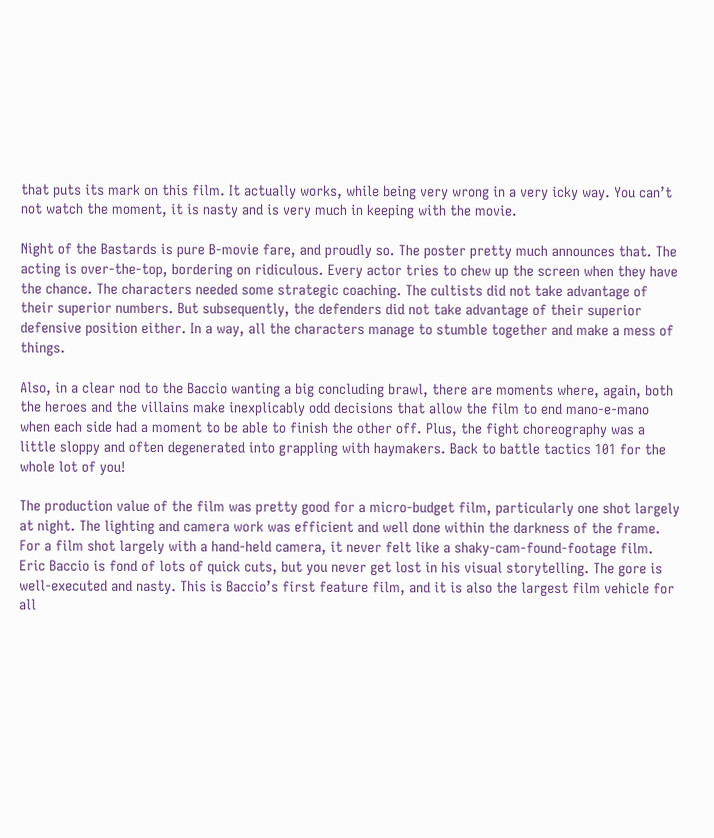that puts its mark on this film. It actually works, while being very wrong in a very icky way. You can’t not watch the moment, it is nasty and is very much in keeping with the movie.

Night of the Bastards is pure B-movie fare, and proudly so. The poster pretty much announces that. The acting is over-the-top, bordering on ridiculous. Every actor tries to chew up the screen when they have the chance. The characters needed some strategic coaching. The cultists did not take advantage of their superior numbers. But subsequently, the defenders did not take advantage of their superior defensive position either. In a way, all the characters manage to stumble together and make a mess of things.

Also, in a clear nod to the Baccio wanting a big concluding brawl, there are moments where, again, both the heroes and the villains make inexplicably odd decisions that allow the film to end mano-e-mano when each side had a moment to be able to finish the other off. Plus, the fight choreography was a little sloppy and often degenerated into grappling with haymakers. Back to battle tactics 101 for the whole lot of you!

The production value of the film was pretty good for a micro-budget film, particularly one shot largely at night. The lighting and camera work was efficient and well done within the darkness of the frame. For a film shot largely with a hand-held camera, it never felt like a shaky-cam-found-footage film. Eric Baccio is fond of lots of quick cuts, but you never get lost in his visual storytelling. The gore is well-executed and nasty. This is Baccio’s first feature film, and it is also the largest film vehicle for all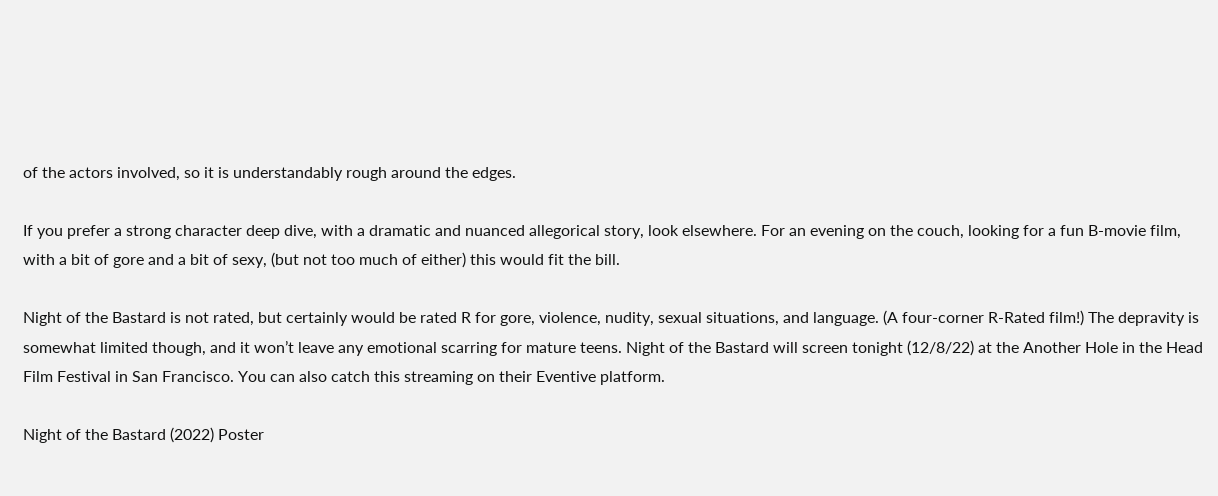of the actors involved, so it is understandably rough around the edges.

If you prefer a strong character deep dive, with a dramatic and nuanced allegorical story, look elsewhere. For an evening on the couch, looking for a fun B-movie film, with a bit of gore and a bit of sexy, (but not too much of either) this would fit the bill.

Night of the Bastard is not rated, but certainly would be rated R for gore, violence, nudity, sexual situations, and language. (A four-corner R-Rated film!) The depravity is somewhat limited though, and it won’t leave any emotional scarring for mature teens. Night of the Bastard will screen tonight (12/8/22) at the Another Hole in the Head Film Festival in San Francisco. You can also catch this streaming on their Eventive platform.

Night of the Bastard (2022) Poster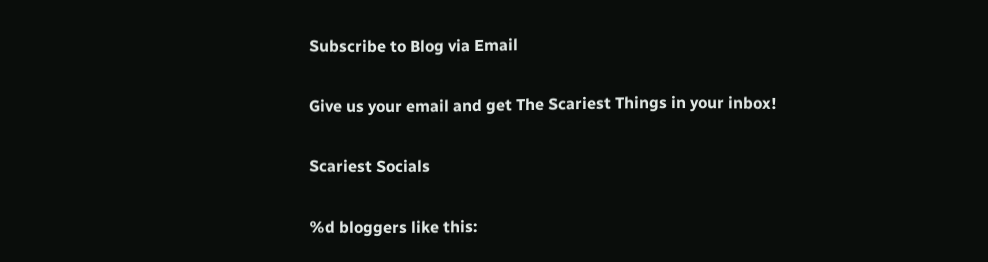Subscribe to Blog via Email

Give us your email and get The Scariest Things in your inbox!

Scariest Socials

%d bloggers like this: